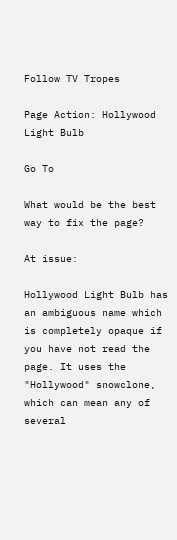Follow TV Tropes

Page Action: Hollywood Light Bulb

Go To

What would be the best way to fix the page?

At issue:

Hollywood Light Bulb has an ambiguous name which is completely opaque if you have not read the page. It uses the "Hollywood" snowclone, which can mean any of several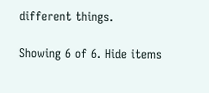different things.

Showing 6 of 6. Hide items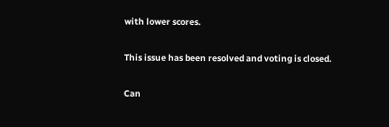with lower scores.

This issue has been resolved and voting is closed.

Can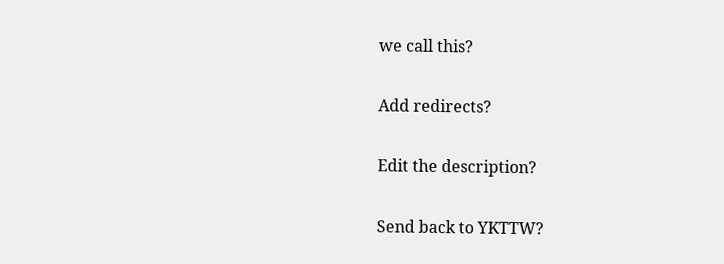we call this?

Add redirects?

Edit the description?

Send back to YKTTW?